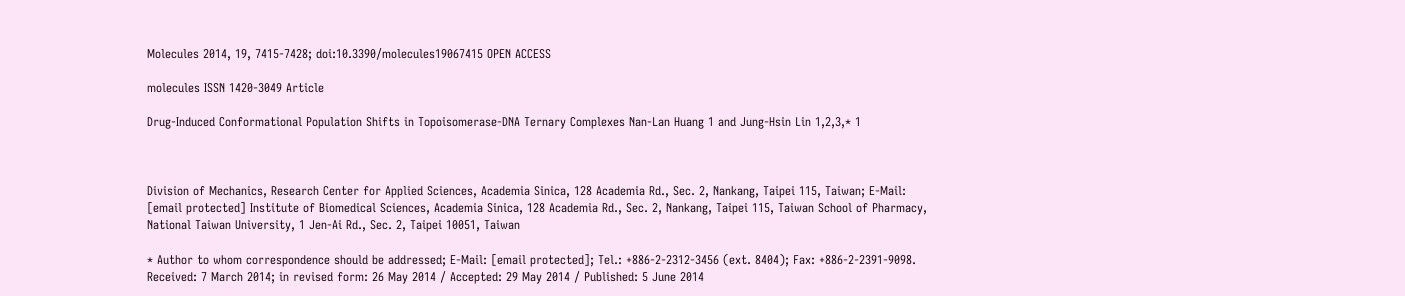Molecules 2014, 19, 7415-7428; doi:10.3390/molecules19067415 OPEN ACCESS

molecules ISSN 1420-3049 Article

Drug-Induced Conformational Population Shifts in Topoisomerase-DNA Ternary Complexes Nan-Lan Huang 1 and Jung-Hsin Lin 1,2,3,* 1



Division of Mechanics, Research Center for Applied Sciences, Academia Sinica, 128 Academia Rd., Sec. 2, Nankang, Taipei 115, Taiwan; E-Mail: [email protected] Institute of Biomedical Sciences, Academia Sinica, 128 Academia Rd., Sec. 2, Nankang, Taipei 115, Taiwan School of Pharmacy, National Taiwan University, 1 Jen-Ai Rd., Sec. 2, Taipei 10051, Taiwan

* Author to whom correspondence should be addressed; E-Mail: [email protected]; Tel.: +886-2-2312-3456 (ext. 8404); Fax: +886-2-2391-9098. Received: 7 March 2014; in revised form: 26 May 2014 / Accepted: 29 May 2014 / Published: 5 June 2014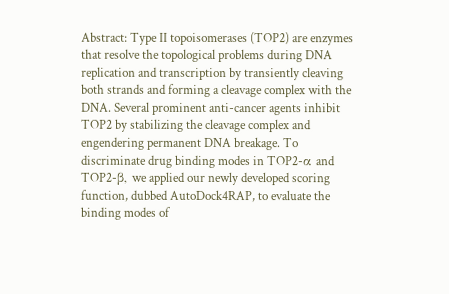Abstract: Type II topoisomerases (TOP2) are enzymes that resolve the topological problems during DNA replication and transcription by transiently cleaving both strands and forming a cleavage complex with the DNA. Several prominent anti-cancer agents inhibit TOP2 by stabilizing the cleavage complex and engendering permanent DNA breakage. To discriminate drug binding modes in TOP2-α and TOP2-β, we applied our newly developed scoring function, dubbed AutoDock4RAP, to evaluate the binding modes of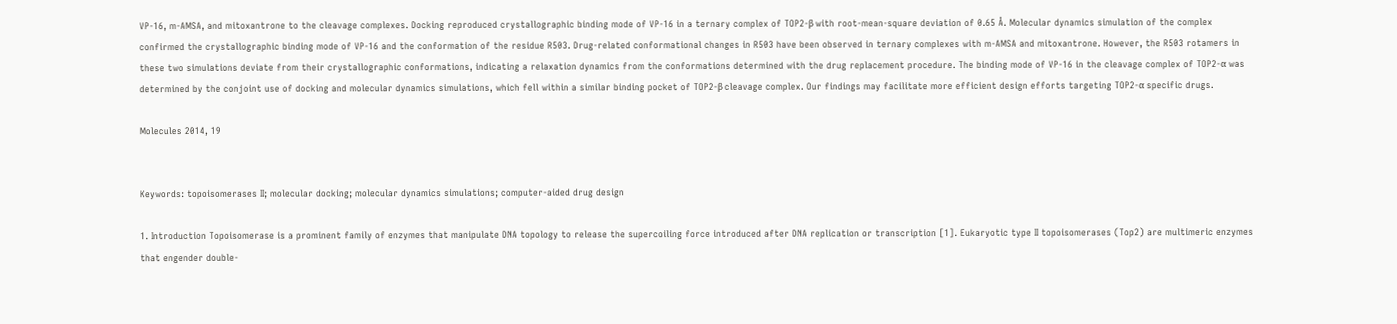VP-16, m-AMSA, and mitoxantrone to the cleavage complexes. Docking reproduced crystallographic binding mode of VP-16 in a ternary complex of TOP2-β with root-mean-square deviation of 0.65 Å. Molecular dynamics simulation of the complex confirmed the crystallographic binding mode of VP-16 and the conformation of the residue R503. Drug-related conformational changes in R503 have been observed in ternary complexes with m-AMSA and mitoxantrone. However, the R503 rotamers in these two simulations deviate from their crystallographic conformations, indicating a relaxation dynamics from the conformations determined with the drug replacement procedure. The binding mode of VP-16 in the cleavage complex of TOP2-α was determined by the conjoint use of docking and molecular dynamics simulations, which fell within a similar binding pocket of TOP2-β cleavage complex. Our findings may facilitate more efficient design efforts targeting TOP2-α specific drugs.

Molecules 2014, 19


Keywords: topoisomerases II; molecular docking; molecular dynamics simulations; computer-aided drug design

1. Introduction Topoisomerase is a prominent family of enzymes that manipulate DNA topology to release the supercoiling force introduced after DNA replication or transcription [1]. Eukaryotic type II topoisomerases (Top2) are multimeric enzymes that engender double-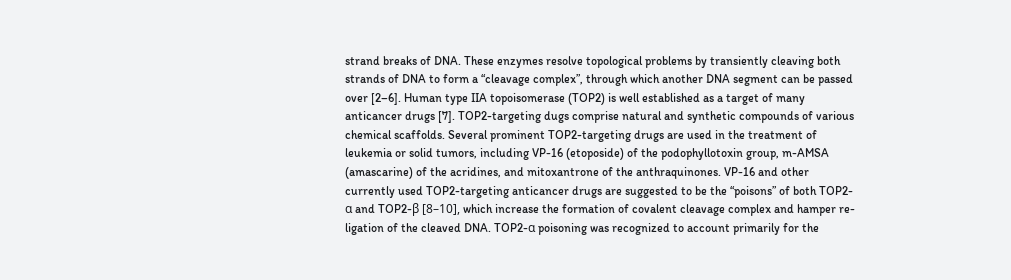strand breaks of DNA. These enzymes resolve topological problems by transiently cleaving both strands of DNA to form a “cleavage complex”, through which another DNA segment can be passed over [2–6]. Human type IIA topoisomerase (TOP2) is well established as a target of many anticancer drugs [7]. TOP2-targeting dugs comprise natural and synthetic compounds of various chemical scaffolds. Several prominent TOP2-targeting drugs are used in the treatment of leukemia or solid tumors, including VP-16 (etoposide) of the podophyllotoxin group, m-AMSA (amascarine) of the acridines, and mitoxantrone of the anthraquinones. VP-16 and other currently used TOP2-targeting anticancer drugs are suggested to be the “poisons” of both TOP2-α and TOP2-β [8–10], which increase the formation of covalent cleavage complex and hamper re-ligation of the cleaved DNA. TOP2-α poisoning was recognized to account primarily for the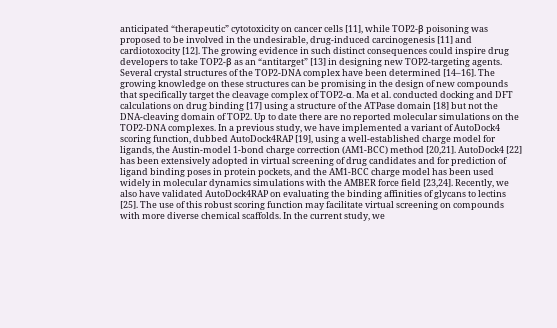anticipated “therapeutic” cytotoxicity on cancer cells [11], while TOP2-β poisoning was proposed to be involved in the undesirable, drug-induced carcinogenesis [11] and cardiotoxocity [12]. The growing evidence in such distinct consequences could inspire drug developers to take TOP2-β as an “antitarget” [13] in designing new TOP2-targeting agents. Several crystal structures of the TOP2-DNA complex have been determined [14–16]. The growing knowledge on these structures can be promising in the design of new compounds that specifically target the cleavage complex of TOP2-α. Ma et al. conducted docking and DFT calculations on drug binding [17] using a structure of the ATPase domain [18] but not the DNA-cleaving domain of TOP2. Up to date there are no reported molecular simulations on the TOP2-DNA complexes. In a previous study, we have implemented a variant of AutoDock4 scoring function, dubbed AutoDock4RAP [19], using a well-established charge model for ligands, the Austin-model 1-bond charge correction (AM1-BCC) method [20,21]. AutoDock4 [22] has been extensively adopted in virtual screening of drug candidates and for prediction of ligand binding poses in protein pockets, and the AM1-BCC charge model has been used widely in molecular dynamics simulations with the AMBER force field [23,24]. Recently, we also have validated AutoDock4RAP on evaluating the binding affinities of glycans to lectins [25]. The use of this robust scoring function may facilitate virtual screening on compounds with more diverse chemical scaffolds. In the current study, we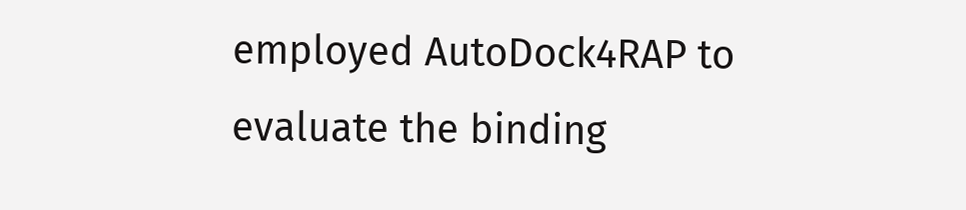employed AutoDock4RAP to evaluate the binding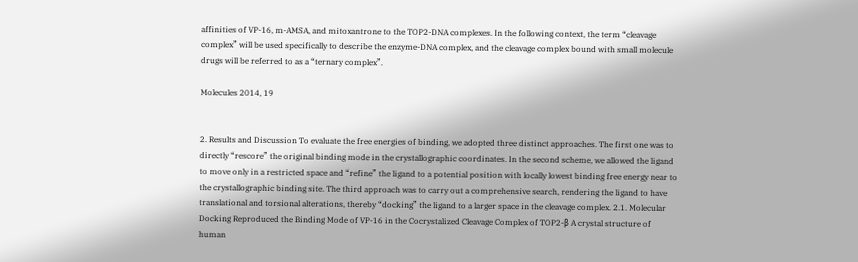affinities of VP-16, m-AMSA, and mitoxantrone to the TOP2-DNA complexes. In the following context, the term “cleavage complex” will be used specifically to describe the enzyme-DNA complex, and the cleavage complex bound with small molecule drugs will be referred to as a “ternary complex”.

Molecules 2014, 19


2. Results and Discussion To evaluate the free energies of binding, we adopted three distinct approaches. The first one was to directly “rescore” the original binding mode in the crystallographic coordinates. In the second scheme, we allowed the ligand to move only in a restricted space and “refine” the ligand to a potential position with locally lowest binding free energy near to the crystallographic binding site. The third approach was to carry out a comprehensive search, rendering the ligand to have translational and torsional alterations, thereby “docking” the ligand to a larger space in the cleavage complex. 2.1. Molecular Docking Reproduced the Binding Mode of VP-16 in the Cocrystalized Cleavage Complex of TOP2-β A crystal structure of human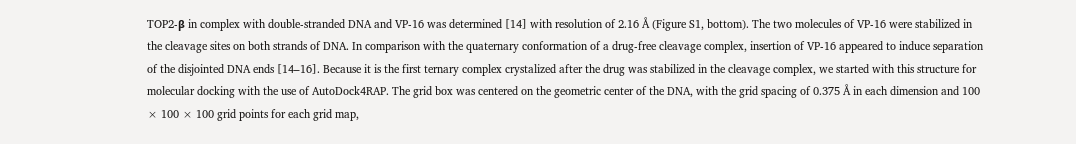TOP2-β in complex with double-stranded DNA and VP-16 was determined [14] with resolution of 2.16 Å (Figure S1, bottom). The two molecules of VP-16 were stabilized in the cleavage sites on both strands of DNA. In comparison with the quaternary conformation of a drug-free cleavage complex, insertion of VP-16 appeared to induce separation of the disjointed DNA ends [14–16]. Because it is the first ternary complex crystalized after the drug was stabilized in the cleavage complex, we started with this structure for molecular docking with the use of AutoDock4RAP. The grid box was centered on the geometric center of the DNA, with the grid spacing of 0.375 Å in each dimension and 100 × 100 × 100 grid points for each grid map,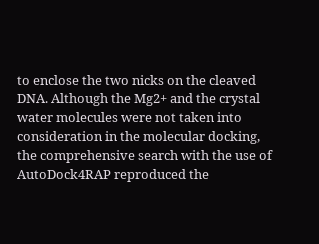to enclose the two nicks on the cleaved DNA. Although the Mg2+ and the crystal water molecules were not taken into consideration in the molecular docking, the comprehensive search with the use of AutoDock4RAP reproduced the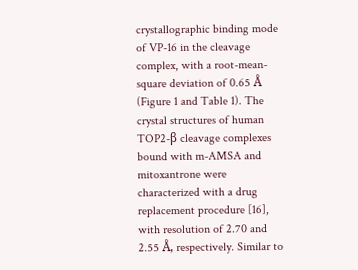crystallographic binding mode of VP-16 in the cleavage complex, with a root-mean-square deviation of 0.65 Å (Figure 1 and Table 1). The crystal structures of human TOP2-β cleavage complexes bound with m-AMSA and mitoxantrone were characterized with a drug replacement procedure [16], with resolution of 2.70 and 2.55 Å, respectively. Similar to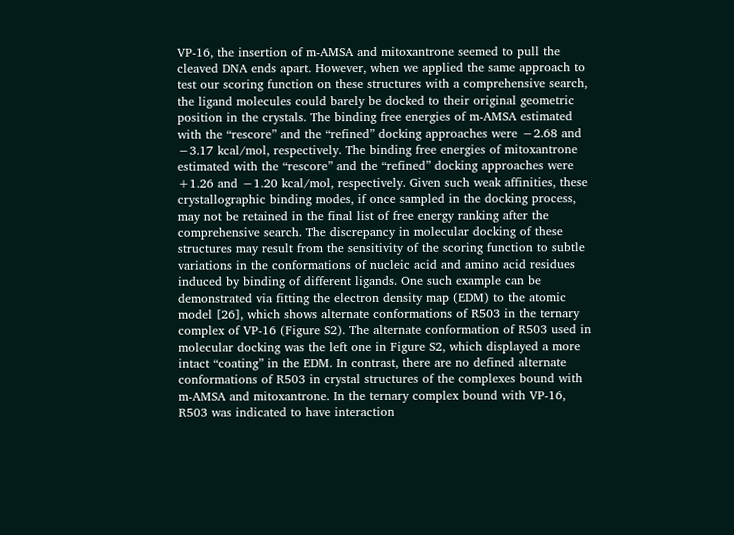VP-16, the insertion of m-AMSA and mitoxantrone seemed to pull the cleaved DNA ends apart. However, when we applied the same approach to test our scoring function on these structures with a comprehensive search, the ligand molecules could barely be docked to their original geometric position in the crystals. The binding free energies of m-AMSA estimated with the “rescore” and the “refined” docking approaches were −2.68 and −3.17 kcal/mol, respectively. The binding free energies of mitoxantrone estimated with the “rescore” and the “refined” docking approaches were +1.26 and −1.20 kcal/mol, respectively. Given such weak affinities, these crystallographic binding modes, if once sampled in the docking process, may not be retained in the final list of free energy ranking after the comprehensive search. The discrepancy in molecular docking of these structures may result from the sensitivity of the scoring function to subtle variations in the conformations of nucleic acid and amino acid residues induced by binding of different ligands. One such example can be demonstrated via fitting the electron density map (EDM) to the atomic model [26], which shows alternate conformations of R503 in the ternary complex of VP-16 (Figure S2). The alternate conformation of R503 used in molecular docking was the left one in Figure S2, which displayed a more intact “coating” in the EDM. In contrast, there are no defined alternate conformations of R503 in crystal structures of the complexes bound with m-AMSA and mitoxantrone. In the ternary complex bound with VP-16, R503 was indicated to have interaction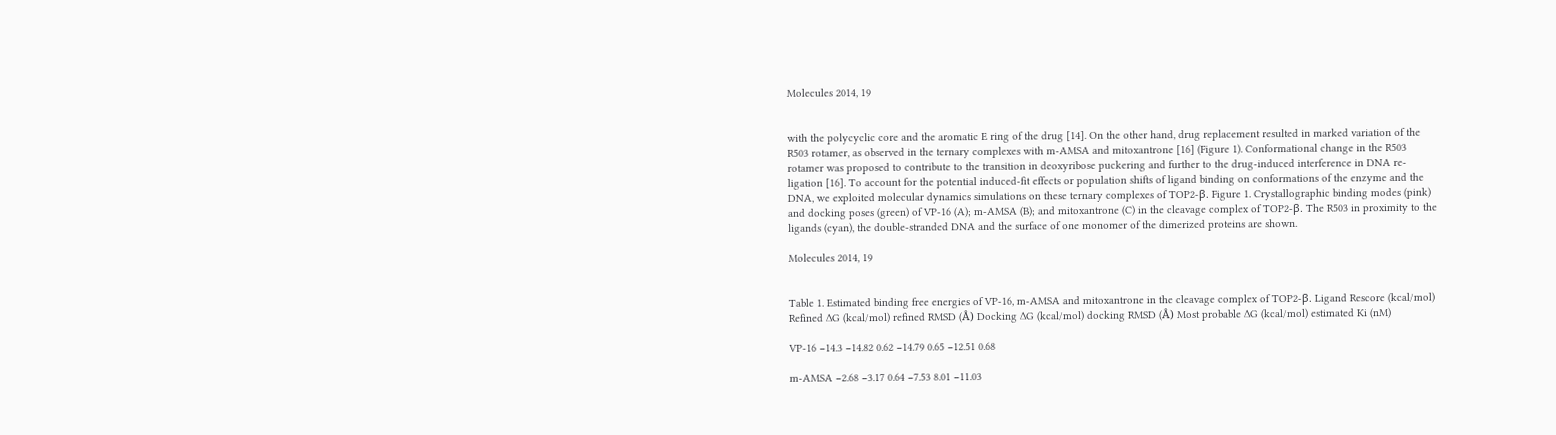Molecules 2014, 19


with the polycyclic core and the aromatic E ring of the drug [14]. On the other hand, drug replacement resulted in marked variation of the R503 rotamer, as observed in the ternary complexes with m-AMSA and mitoxantrone [16] (Figure 1). Conformational change in the R503 rotamer was proposed to contribute to the transition in deoxyribose puckering and further to the drug-induced interference in DNA re-ligation [16]. To account for the potential induced-fit effects or population shifts of ligand binding on conformations of the enzyme and the DNA, we exploited molecular dynamics simulations on these ternary complexes of TOP2-β. Figure 1. Crystallographic binding modes (pink) and docking poses (green) of VP-16 (A); m-AMSA (B); and mitoxantrone (C) in the cleavage complex of TOP2-β. The R503 in proximity to the ligands (cyan), the double-stranded DNA and the surface of one monomer of the dimerized proteins are shown.

Molecules 2014, 19


Table 1. Estimated binding free energies of VP-16, m-AMSA and mitoxantrone in the cleavage complex of TOP2-β. Ligand Rescore (kcal/mol) Refined ∆G (kcal/mol) refined RMSD (Å) Docking ∆G (kcal/mol) docking RMSD (Å) Most probable ∆G (kcal/mol) estimated Ki (nM)

VP-16 −14.3 −14.82 0.62 −14.79 0.65 −12.51 0.68

m-AMSA −2.68 −3.17 0.64 −7.53 8.01 −11.03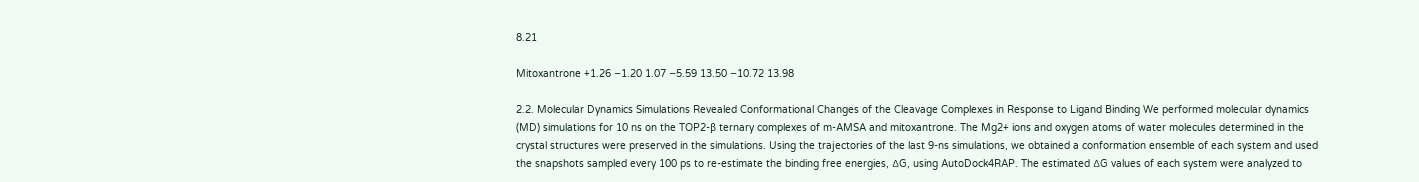8.21

Mitoxantrone +1.26 −1.20 1.07 −5.59 13.50 −10.72 13.98

2.2. Molecular Dynamics Simulations Revealed Conformational Changes of the Cleavage Complexes in Response to Ligand Binding We performed molecular dynamics (MD) simulations for 10 ns on the TOP2-β ternary complexes of m-AMSA and mitoxantrone. The Mg2+ ions and oxygen atoms of water molecules determined in the crystal structures were preserved in the simulations. Using the trajectories of the last 9-ns simulations, we obtained a conformation ensemble of each system and used the snapshots sampled every 100 ps to re-estimate the binding free energies, ∆G, using AutoDock4RAP. The estimated ∆G values of each system were analyzed to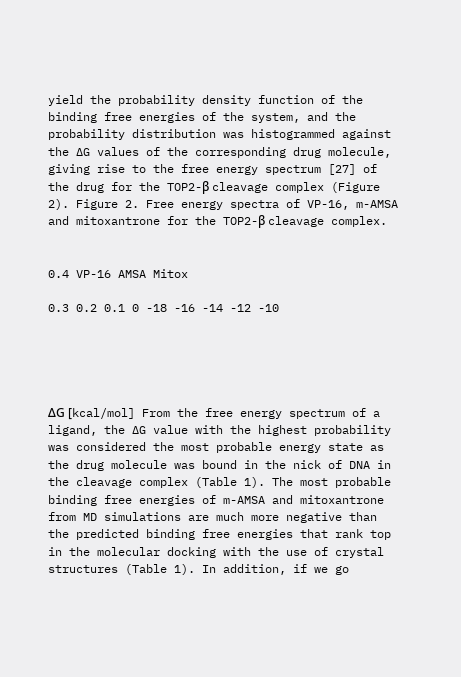yield the probability density function of the binding free energies of the system, and the probability distribution was histogrammed against the ∆G values of the corresponding drug molecule, giving rise to the free energy spectrum [27] of the drug for the TOP2-β cleavage complex (Figure 2). Figure 2. Free energy spectra of VP-16, m-AMSA and mitoxantrone for the TOP2-β cleavage complex.


0.4 VP-16 AMSA Mitox

0.3 0.2 0.1 0 -18 -16 -14 -12 -10





ΔG [kcal/mol] From the free energy spectrum of a ligand, the ∆G value with the highest probability was considered the most probable energy state as the drug molecule was bound in the nick of DNA in the cleavage complex (Table 1). The most probable binding free energies of m-AMSA and mitoxantrone from MD simulations are much more negative than the predicted binding free energies that rank top in the molecular docking with the use of crystal structures (Table 1). In addition, if we go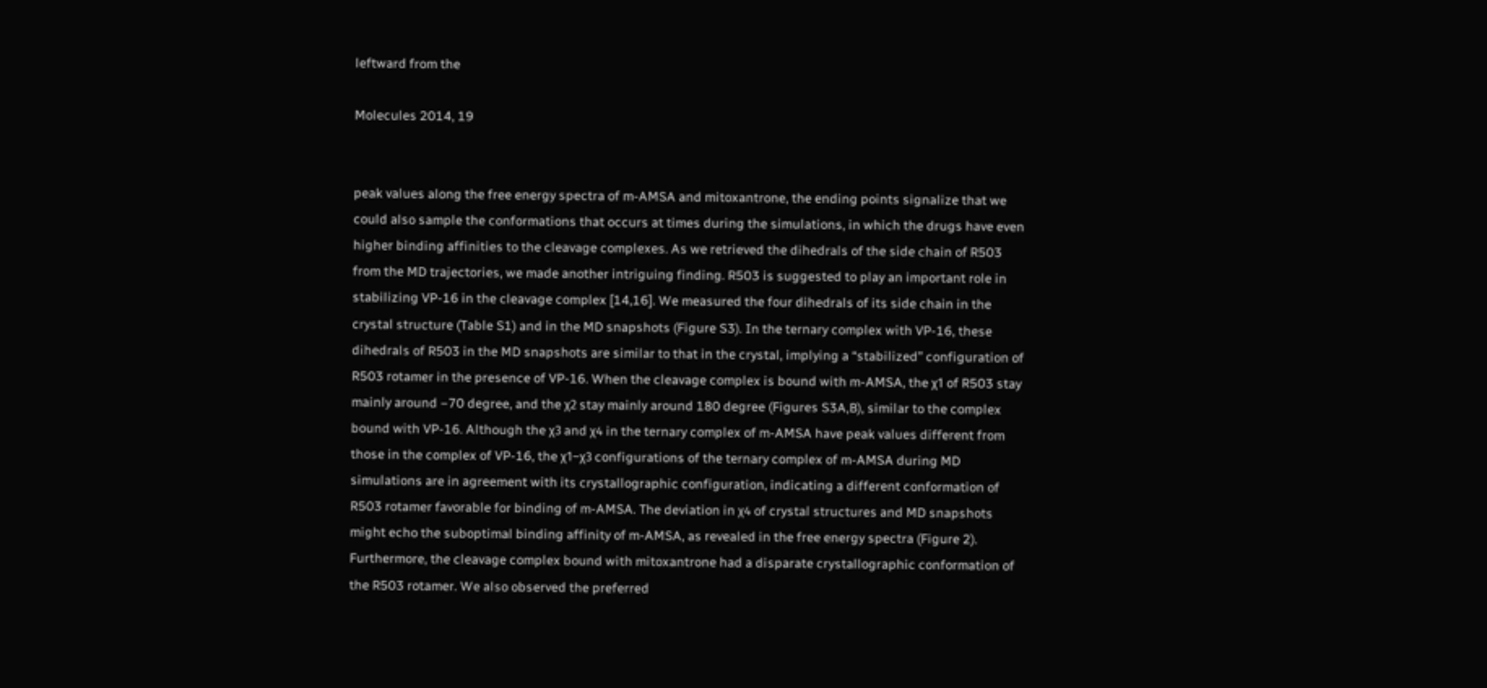leftward from the

Molecules 2014, 19


peak values along the free energy spectra of m-AMSA and mitoxantrone, the ending points signalize that we could also sample the conformations that occurs at times during the simulations, in which the drugs have even higher binding affinities to the cleavage complexes. As we retrieved the dihedrals of the side chain of R503 from the MD trajectories, we made another intriguing finding. R503 is suggested to play an important role in stabilizing VP-16 in the cleavage complex [14,16]. We measured the four dihedrals of its side chain in the crystal structure (Table S1) and in the MD snapshots (Figure S3). In the ternary complex with VP-16, these dihedrals of R503 in the MD snapshots are similar to that in the crystal, implying a “stabilized” configuration of R503 rotamer in the presence of VP-16. When the cleavage complex is bound with m-AMSA, the χ1 of R503 stay mainly around −70 degree, and the χ2 stay mainly around 180 degree (Figures S3A,B), similar to the complex bound with VP-16. Although the χ3 and χ4 in the ternary complex of m-AMSA have peak values different from those in the complex of VP-16, the χ1–χ3 configurations of the ternary complex of m-AMSA during MD simulations are in agreement with its crystallographic configuration, indicating a different conformation of R503 rotamer favorable for binding of m-AMSA. The deviation in χ4 of crystal structures and MD snapshots might echo the suboptimal binding affinity of m-AMSA, as revealed in the free energy spectra (Figure 2). Furthermore, the cleavage complex bound with mitoxantrone had a disparate crystallographic conformation of the R503 rotamer. We also observed the preferred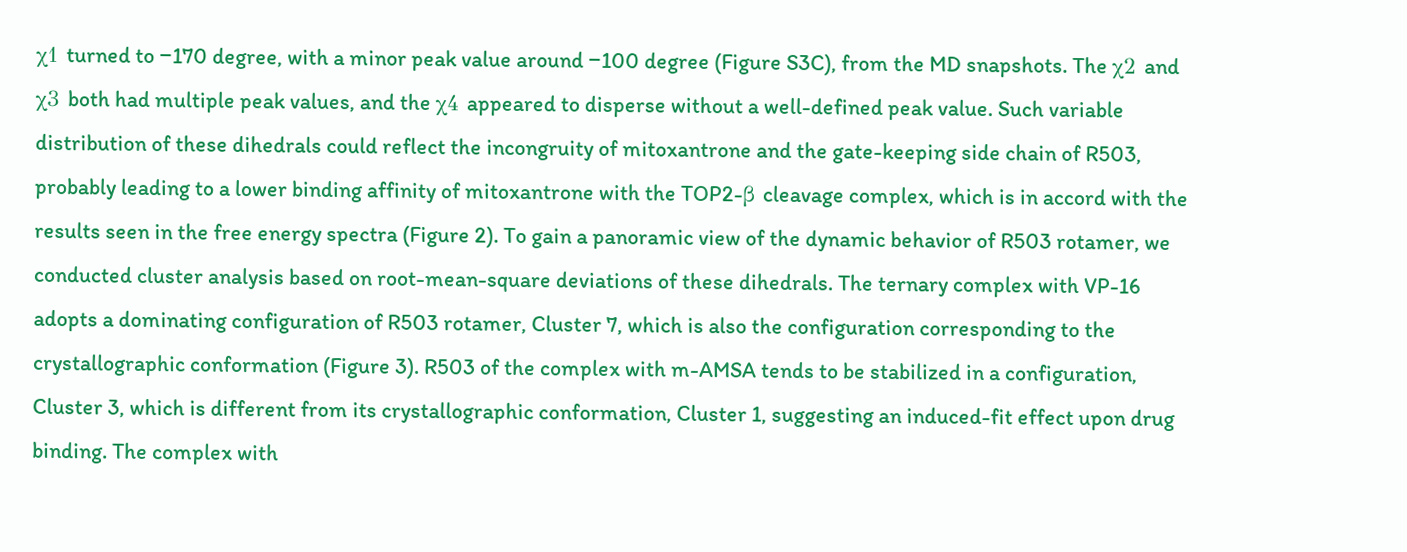χ1 turned to −170 degree, with a minor peak value around −100 degree (Figure S3C), from the MD snapshots. The χ2 and χ3 both had multiple peak values, and the χ4 appeared to disperse without a well-defined peak value. Such variable distribution of these dihedrals could reflect the incongruity of mitoxantrone and the gate-keeping side chain of R503, probably leading to a lower binding affinity of mitoxantrone with the TOP2-β cleavage complex, which is in accord with the results seen in the free energy spectra (Figure 2). To gain a panoramic view of the dynamic behavior of R503 rotamer, we conducted cluster analysis based on root-mean-square deviations of these dihedrals. The ternary complex with VP-16 adopts a dominating configuration of R503 rotamer, Cluster 7, which is also the configuration corresponding to the crystallographic conformation (Figure 3). R503 of the complex with m-AMSA tends to be stabilized in a configuration, Cluster 3, which is different from its crystallographic conformation, Cluster 1, suggesting an induced-fit effect upon drug binding. The complex with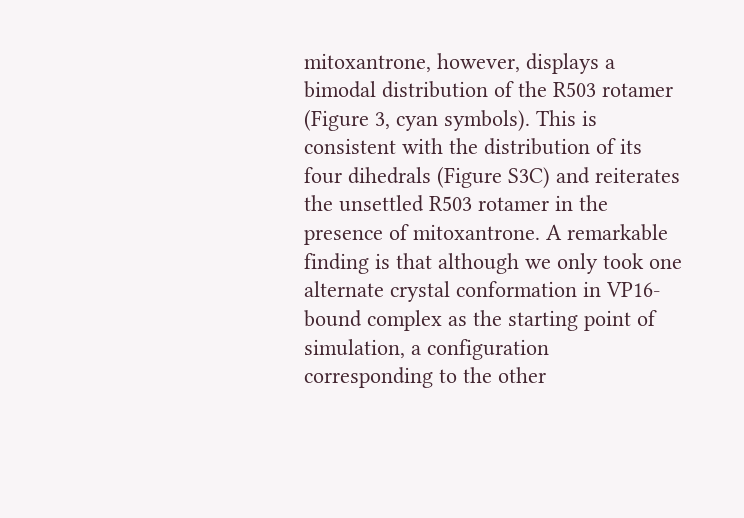mitoxantrone, however, displays a bimodal distribution of the R503 rotamer (Figure 3, cyan symbols). This is consistent with the distribution of its four dihedrals (Figure S3C) and reiterates the unsettled R503 rotamer in the presence of mitoxantrone. A remarkable finding is that although we only took one alternate crystal conformation in VP16-bound complex as the starting point of simulation, a configuration corresponding to the other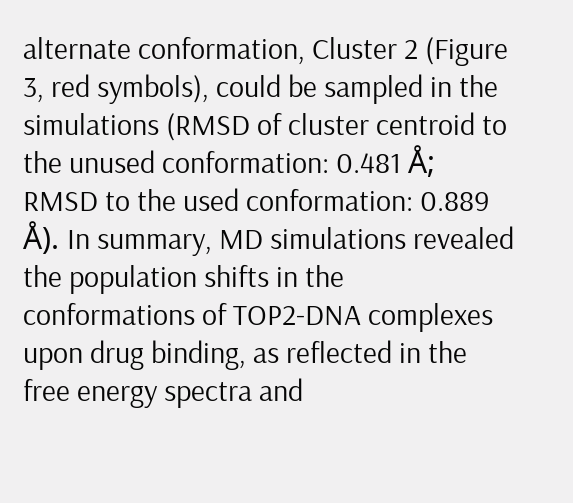alternate conformation, Cluster 2 (Figure 3, red symbols), could be sampled in the simulations (RMSD of cluster centroid to the unused conformation: 0.481 Å; RMSD to the used conformation: 0.889 Å). In summary, MD simulations revealed the population shifts in the conformations of TOP2-DNA complexes upon drug binding, as reflected in the free energy spectra and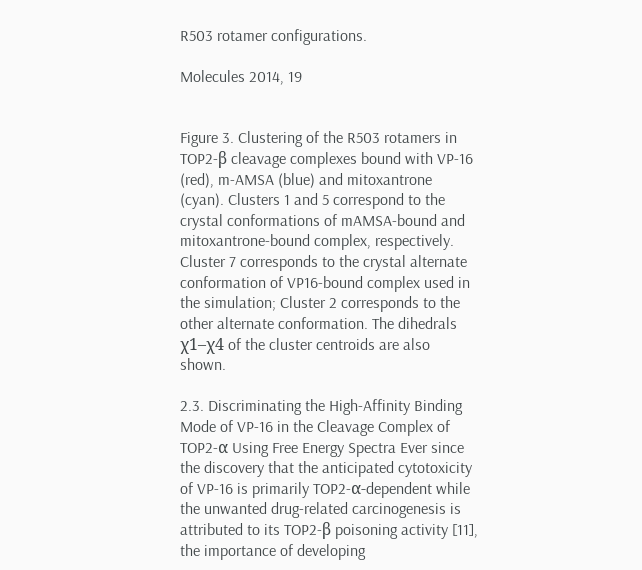R503 rotamer configurations.

Molecules 2014, 19


Figure 3. Clustering of the R503 rotamers in TOP2-β cleavage complexes bound with VP-16 (red), m-AMSA (blue) and mitoxantrone (cyan). Clusters 1 and 5 correspond to the crystal conformations of mAMSA-bound and mitoxantrone-bound complex, respectively. Cluster 7 corresponds to the crystal alternate conformation of VP16-bound complex used in the simulation; Cluster 2 corresponds to the other alternate conformation. The dihedrals χ1–χ4 of the cluster centroids are also shown.

2.3. Discriminating the High-Affinity Binding Mode of VP-16 in the Cleavage Complex of TOP2-α Using Free Energy Spectra Ever since the discovery that the anticipated cytotoxicity of VP-16 is primarily TOP2-α-dependent while the unwanted drug-related carcinogenesis is attributed to its TOP2-β poisoning activity [11], the importance of developing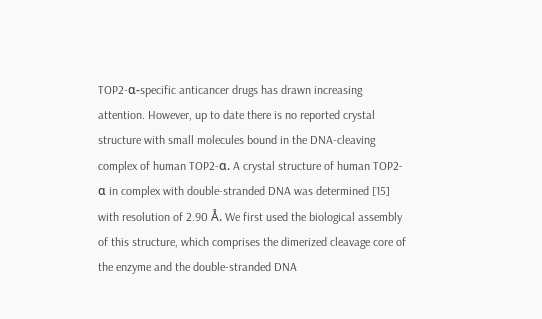TOP2-α-specific anticancer drugs has drawn increasing attention. However, up to date there is no reported crystal structure with small molecules bound in the DNA-cleaving complex of human TOP2-α. A crystal structure of human TOP2-α in complex with double-stranded DNA was determined [15] with resolution of 2.90 Å. We first used the biological assembly of this structure, which comprises the dimerized cleavage core of the enzyme and the double-stranded DNA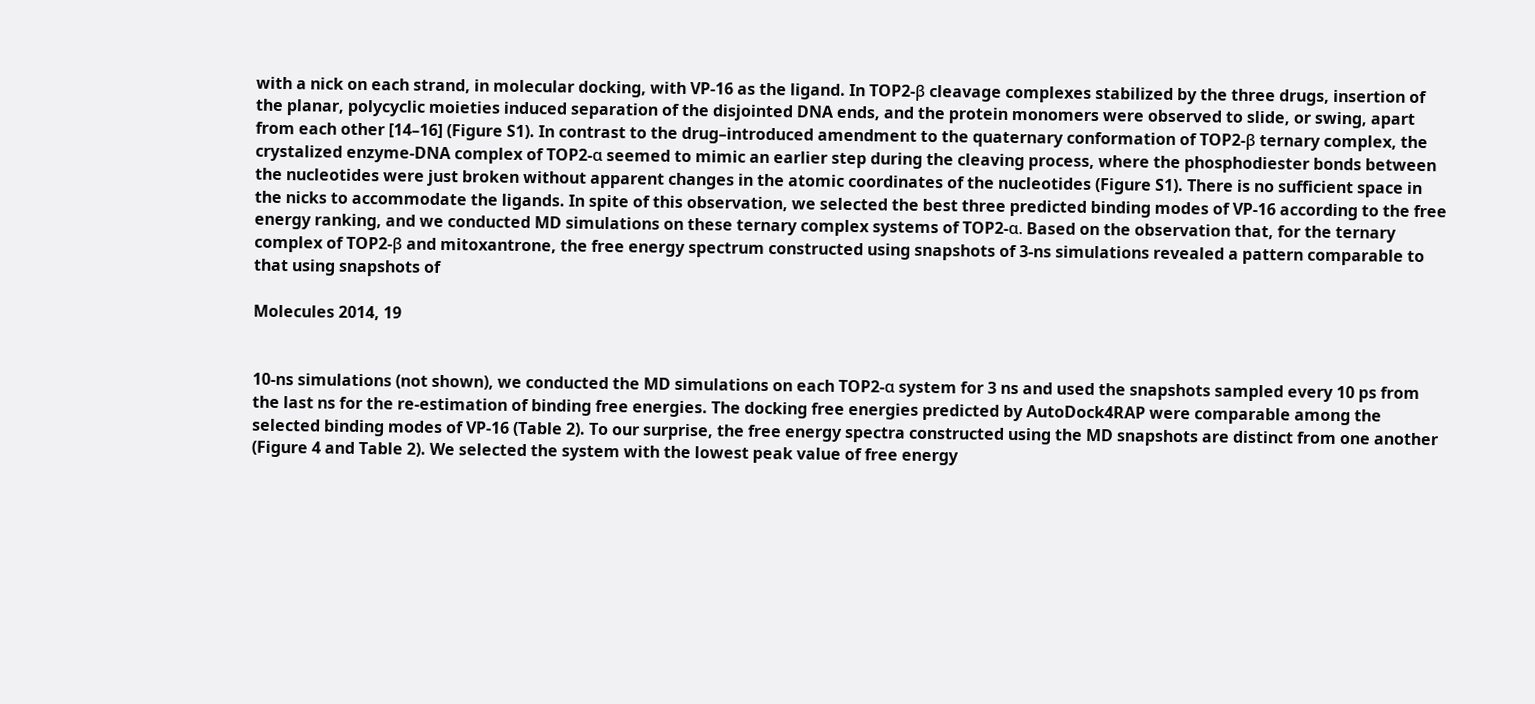with a nick on each strand, in molecular docking, with VP-16 as the ligand. In TOP2-β cleavage complexes stabilized by the three drugs, insertion of the planar, polycyclic moieties induced separation of the disjointed DNA ends, and the protein monomers were observed to slide, or swing, apart from each other [14–16] (Figure S1). In contrast to the drug–introduced amendment to the quaternary conformation of TOP2-β ternary complex, the crystalized enzyme-DNA complex of TOP2-α seemed to mimic an earlier step during the cleaving process, where the phosphodiester bonds between the nucleotides were just broken without apparent changes in the atomic coordinates of the nucleotides (Figure S1). There is no sufficient space in the nicks to accommodate the ligands. In spite of this observation, we selected the best three predicted binding modes of VP-16 according to the free energy ranking, and we conducted MD simulations on these ternary complex systems of TOP2-α. Based on the observation that, for the ternary complex of TOP2-β and mitoxantrone, the free energy spectrum constructed using snapshots of 3-ns simulations revealed a pattern comparable to that using snapshots of

Molecules 2014, 19


10-ns simulations (not shown), we conducted the MD simulations on each TOP2-α system for 3 ns and used the snapshots sampled every 10 ps from the last ns for the re-estimation of binding free energies. The docking free energies predicted by AutoDock4RAP were comparable among the selected binding modes of VP-16 (Table 2). To our surprise, the free energy spectra constructed using the MD snapshots are distinct from one another (Figure 4 and Table 2). We selected the system with the lowest peak value of free energy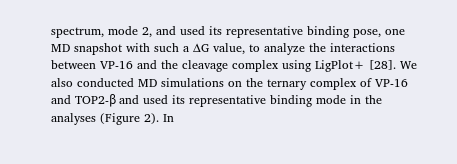spectrum, mode 2, and used its representative binding pose, one MD snapshot with such a ∆G value, to analyze the interactions between VP-16 and the cleavage complex using LigPlot+ [28]. We also conducted MD simulations on the ternary complex of VP-16 and TOP2-β and used its representative binding mode in the analyses (Figure 2). In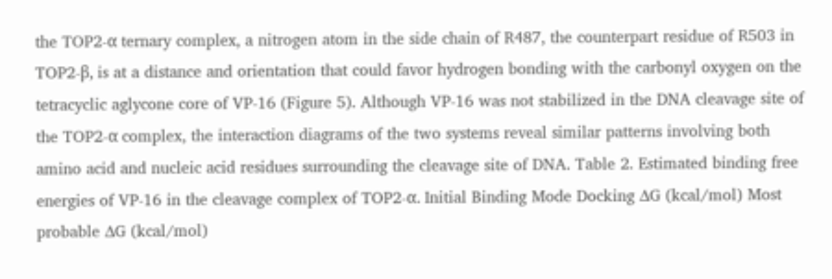the TOP2-α ternary complex, a nitrogen atom in the side chain of R487, the counterpart residue of R503 in TOP2-β, is at a distance and orientation that could favor hydrogen bonding with the carbonyl oxygen on the tetracyclic aglycone core of VP-16 (Figure 5). Although VP-16 was not stabilized in the DNA cleavage site of the TOP2-α complex, the interaction diagrams of the two systems reveal similar patterns involving both amino acid and nucleic acid residues surrounding the cleavage site of DNA. Table 2. Estimated binding free energies of VP-16 in the cleavage complex of TOP2-α. Initial Binding Mode Docking ∆G (kcal/mol) Most probable ∆G (kcal/mol)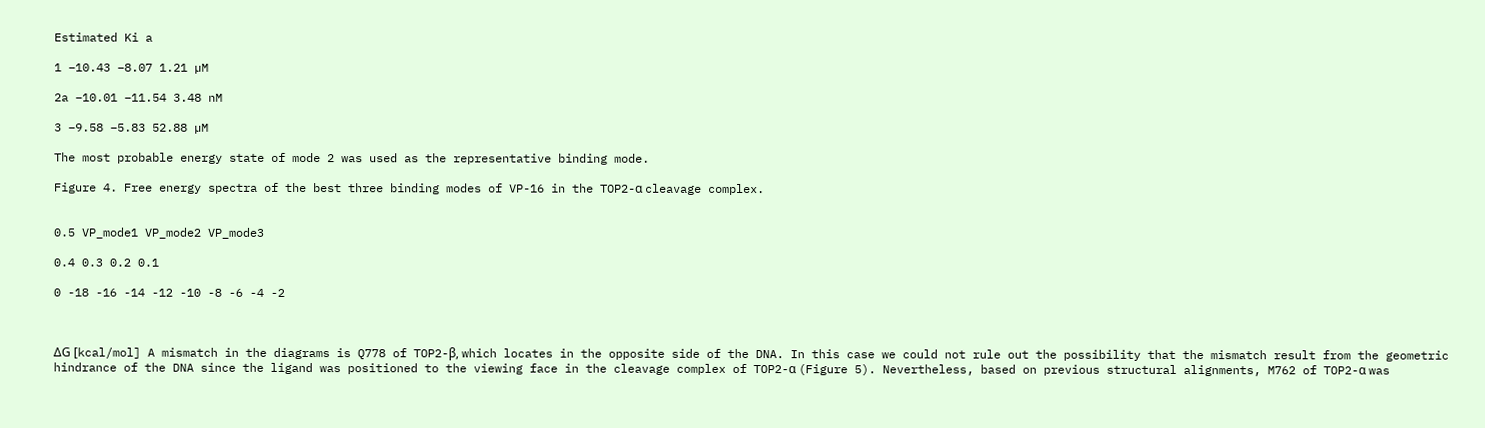Estimated Ki a

1 −10.43 −8.07 1.21 µM

2a −10.01 −11.54 3.48 nM

3 −9.58 −5.83 52.88 µM

The most probable energy state of mode 2 was used as the representative binding mode.

Figure 4. Free energy spectra of the best three binding modes of VP-16 in the TOP2-α cleavage complex.


0.5 VP_mode1 VP_mode2 VP_mode3

0.4 0.3 0.2 0.1

0 -18 -16 -14 -12 -10 -8 -6 -4 -2



ΔG [kcal/mol] A mismatch in the diagrams is Q778 of TOP2-β, which locates in the opposite side of the DNA. In this case we could not rule out the possibility that the mismatch result from the geometric hindrance of the DNA since the ligand was positioned to the viewing face in the cleavage complex of TOP2-α (Figure 5). Nevertheless, based on previous structural alignments, M762 of TOP2-α was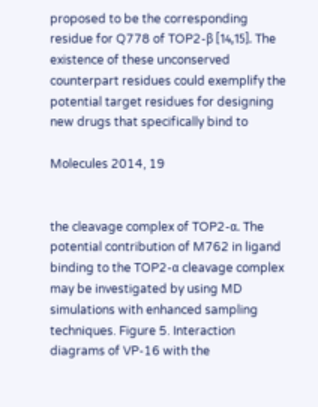proposed to be the corresponding residue for Q778 of TOP2-β [14,15]. The existence of these unconserved counterpart residues could exemplify the potential target residues for designing new drugs that specifically bind to

Molecules 2014, 19


the cleavage complex of TOP2-α. The potential contribution of M762 in ligand binding to the TOP2-α cleavage complex may be investigated by using MD simulations with enhanced sampling techniques. Figure 5. Interaction diagrams of VP-16 with the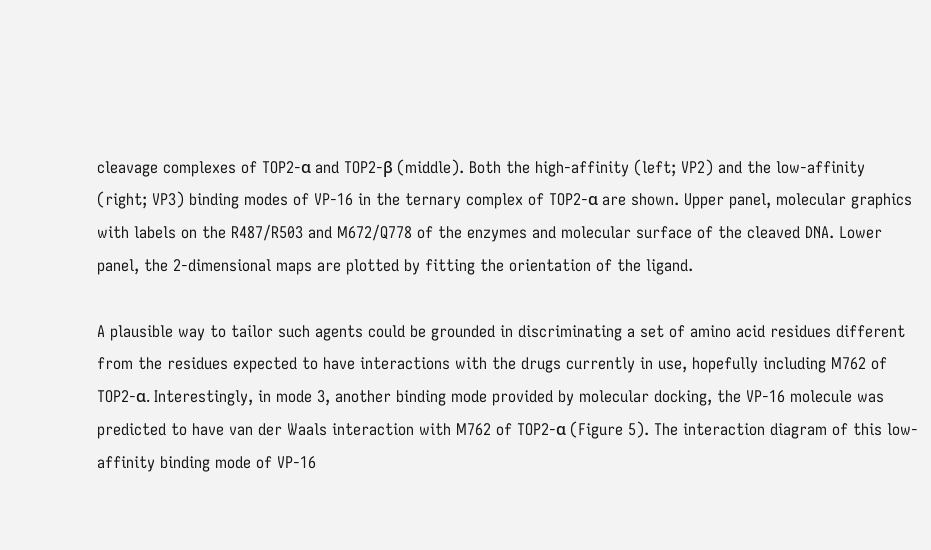cleavage complexes of TOP2-α and TOP2-β (middle). Both the high-affinity (left; VP2) and the low-affinity (right; VP3) binding modes of VP-16 in the ternary complex of TOP2-α are shown. Upper panel, molecular graphics with labels on the R487/R503 and M672/Q778 of the enzymes and molecular surface of the cleaved DNA. Lower panel, the 2-dimensional maps are plotted by fitting the orientation of the ligand.

A plausible way to tailor such agents could be grounded in discriminating a set of amino acid residues different from the residues expected to have interactions with the drugs currently in use, hopefully including M762 of TOP2-α. Interestingly, in mode 3, another binding mode provided by molecular docking, the VP-16 molecule was predicted to have van der Waals interaction with M762 of TOP2-α (Figure 5). The interaction diagram of this low-affinity binding mode of VP-16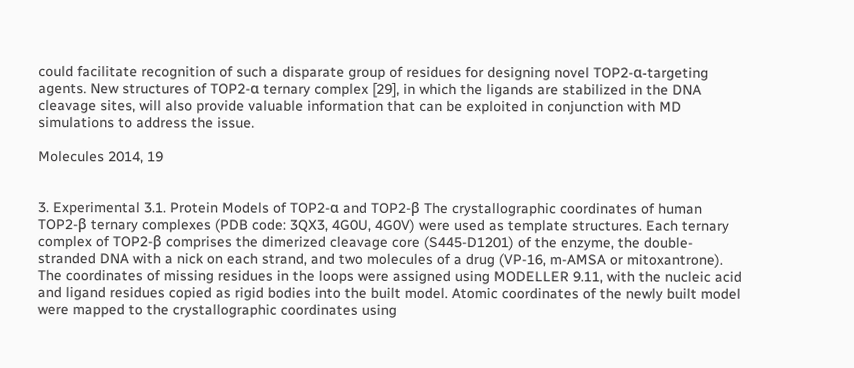could facilitate recognition of such a disparate group of residues for designing novel TOP2-α-targeting agents. New structures of TOP2-α ternary complex [29], in which the ligands are stabilized in the DNA cleavage sites, will also provide valuable information that can be exploited in conjunction with MD simulations to address the issue.

Molecules 2014, 19


3. Experimental 3.1. Protein Models of TOP2-α and TOP2-β The crystallographic coordinates of human TOP2-β ternary complexes (PDB code: 3QX3, 4G0U, 4G0V) were used as template structures. Each ternary complex of TOP2-β comprises the dimerized cleavage core (S445-D1201) of the enzyme, the double-stranded DNA with a nick on each strand, and two molecules of a drug (VP-16, m-AMSA or mitoxantrone). The coordinates of missing residues in the loops were assigned using MODELLER 9.11, with the nucleic acid and ligand residues copied as rigid bodies into the built model. Atomic coordinates of the newly built model were mapped to the crystallographic coordinates using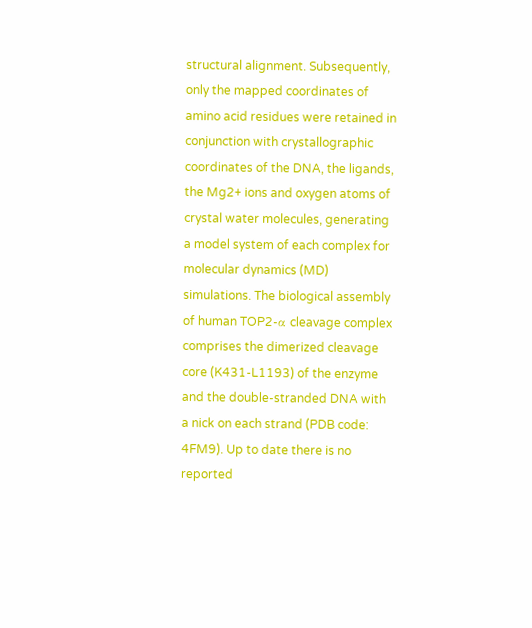structural alignment. Subsequently, only the mapped coordinates of amino acid residues were retained in conjunction with crystallographic coordinates of the DNA, the ligands, the Mg2+ ions and oxygen atoms of crystal water molecules, generating a model system of each complex for molecular dynamics (MD) simulations. The biological assembly of human TOP2-α cleavage complex comprises the dimerized cleavage core (K431-L1193) of the enzyme and the double-stranded DNA with a nick on each strand (PDB code: 4FM9). Up to date there is no reported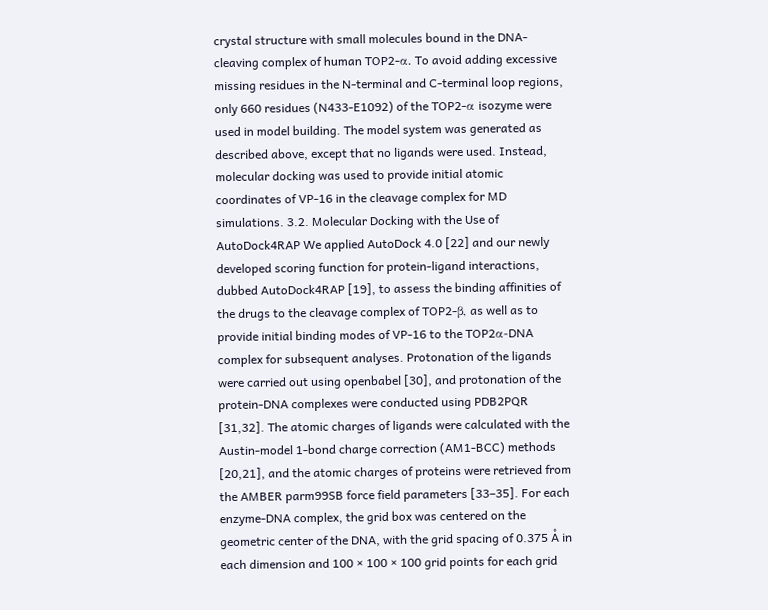crystal structure with small molecules bound in the DNA-cleaving complex of human TOP2-α. To avoid adding excessive missing residues in the N-terminal and C-terminal loop regions, only 660 residues (N433-E1092) of the TOP2-α isozyme were used in model building. The model system was generated as described above, except that no ligands were used. Instead, molecular docking was used to provide initial atomic coordinates of VP-16 in the cleavage complex for MD simulations. 3.2. Molecular Docking with the Use of AutoDock4RAP We applied AutoDock 4.0 [22] and our newly developed scoring function for protein-ligand interactions, dubbed AutoDock4RAP [19], to assess the binding affinities of the drugs to the cleavage complex of TOP2-β, as well as to provide initial binding modes of VP-16 to the TOP2α-DNA complex for subsequent analyses. Protonation of the ligands were carried out using openbabel [30], and protonation of the protein-DNA complexes were conducted using PDB2PQR [31,32]. The atomic charges of ligands were calculated with the Austin-model 1-bond charge correction (AM1-BCC) methods [20,21], and the atomic charges of proteins were retrieved from the AMBER parm99SB force field parameters [33–35]. For each enzyme-DNA complex, the grid box was centered on the geometric center of the DNA, with the grid spacing of 0.375 Å in each dimension and 100 × 100 × 100 grid points for each grid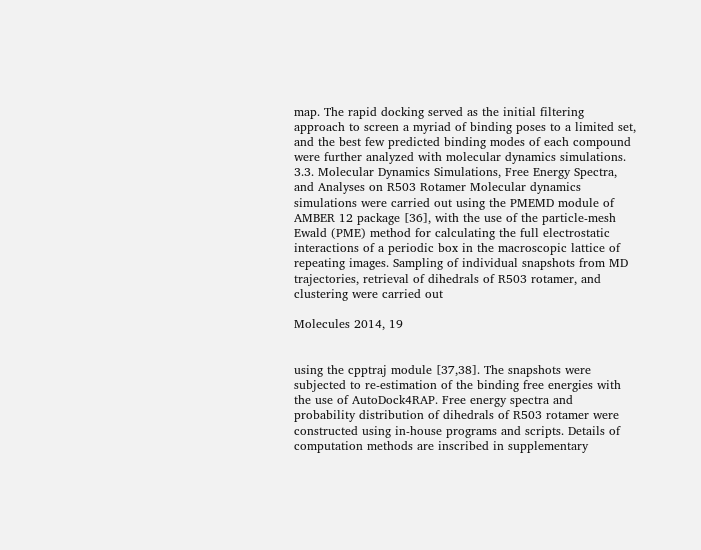map. The rapid docking served as the initial filtering approach to screen a myriad of binding poses to a limited set, and the best few predicted binding modes of each compound were further analyzed with molecular dynamics simulations. 3.3. Molecular Dynamics Simulations, Free Energy Spectra, and Analyses on R503 Rotamer Molecular dynamics simulations were carried out using the PMEMD module of AMBER 12 package [36], with the use of the particle-mesh Ewald (PME) method for calculating the full electrostatic interactions of a periodic box in the macroscopic lattice of repeating images. Sampling of individual snapshots from MD trajectories, retrieval of dihedrals of R503 rotamer, and clustering were carried out

Molecules 2014, 19


using the cpptraj module [37,38]. The snapshots were subjected to re-estimation of the binding free energies with the use of AutoDock4RAP. Free energy spectra and probability distribution of dihedrals of R503 rotamer were constructed using in-house programs and scripts. Details of computation methods are inscribed in supplementary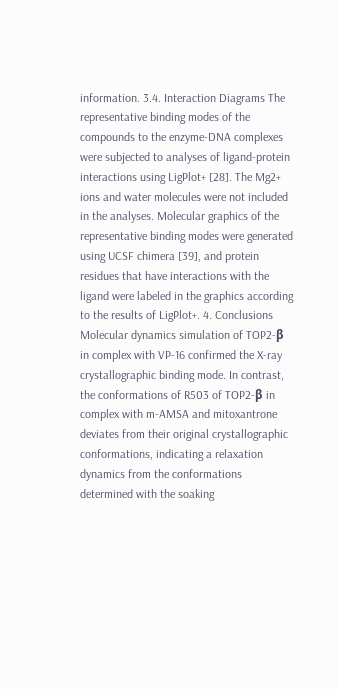information. 3.4. Interaction Diagrams The representative binding modes of the compounds to the enzyme-DNA complexes were subjected to analyses of ligand-protein interactions using LigPlot+ [28]. The Mg2+ ions and water molecules were not included in the analyses. Molecular graphics of the representative binding modes were generated using UCSF chimera [39], and protein residues that have interactions with the ligand were labeled in the graphics according to the results of LigPlot+. 4. Conclusions Molecular dynamics simulation of TOP2-β in complex with VP-16 confirmed the X-ray crystallographic binding mode. In contrast, the conformations of R503 of TOP2-β in complex with m-AMSA and mitoxantrone deviates from their original crystallographic conformations, indicating a relaxation dynamics from the conformations determined with the soaking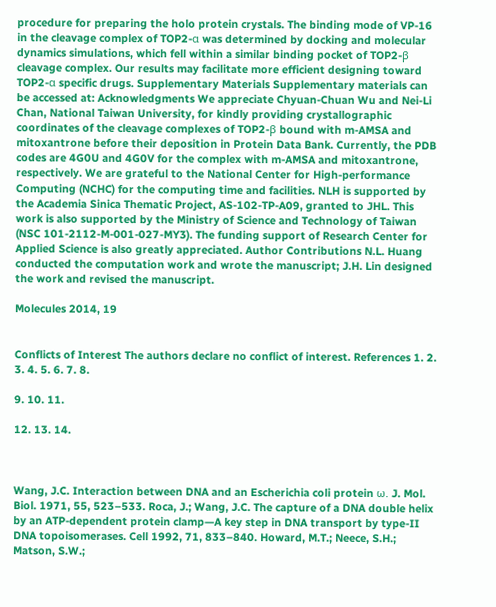procedure for preparing the holo protein crystals. The binding mode of VP-16 in the cleavage complex of TOP2-α was determined by docking and molecular dynamics simulations, which fell within a similar binding pocket of TOP2-β cleavage complex. Our results may facilitate more efficient designing toward TOP2-α specific drugs. Supplementary Materials Supplementary materials can be accessed at: Acknowledgments We appreciate Chyuan-Chuan Wu and Nei-Li Chan, National Taiwan University, for kindly providing crystallographic coordinates of the cleavage complexes of TOP2-β bound with m-AMSA and mitoxantrone before their deposition in Protein Data Bank. Currently, the PDB codes are 4G0U and 4G0V for the complex with m-AMSA and mitoxantrone, respectively. We are grateful to the National Center for High-performance Computing (NCHC) for the computing time and facilities. NLH is supported by the Academia Sinica Thematic Project, AS-102-TP-A09, granted to JHL. This work is also supported by the Ministry of Science and Technology of Taiwan (NSC 101-2112-M-001-027-MY3). The funding support of Research Center for Applied Science is also greatly appreciated. Author Contributions N.L. Huang conducted the computation work and wrote the manuscript; J.H. Lin designed the work and revised the manuscript.

Molecules 2014, 19


Conflicts of Interest The authors declare no conflict of interest. References 1. 2. 3. 4. 5. 6. 7. 8.

9. 10. 11.

12. 13. 14.



Wang, J.C. Interaction between DNA and an Escherichia coli protein ω. J. Mol. Biol. 1971, 55, 523–533. Roca, J.; Wang, J.C. The capture of a DNA double helix by an ATP-dependent protein clamp—A key step in DNA transport by type-II DNA topoisomerases. Cell 1992, 71, 833–840. Howard, M.T.; Neece, S.H.; Matson, S.W.;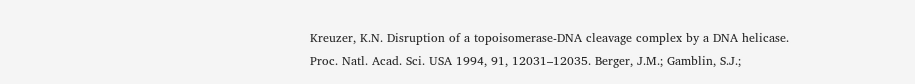Kreuzer, K.N. Disruption of a topoisomerase-DNA cleavage complex by a DNA helicase. Proc. Natl. Acad. Sci. USA 1994, 91, 12031–12035. Berger, J.M.; Gamblin, S.J.;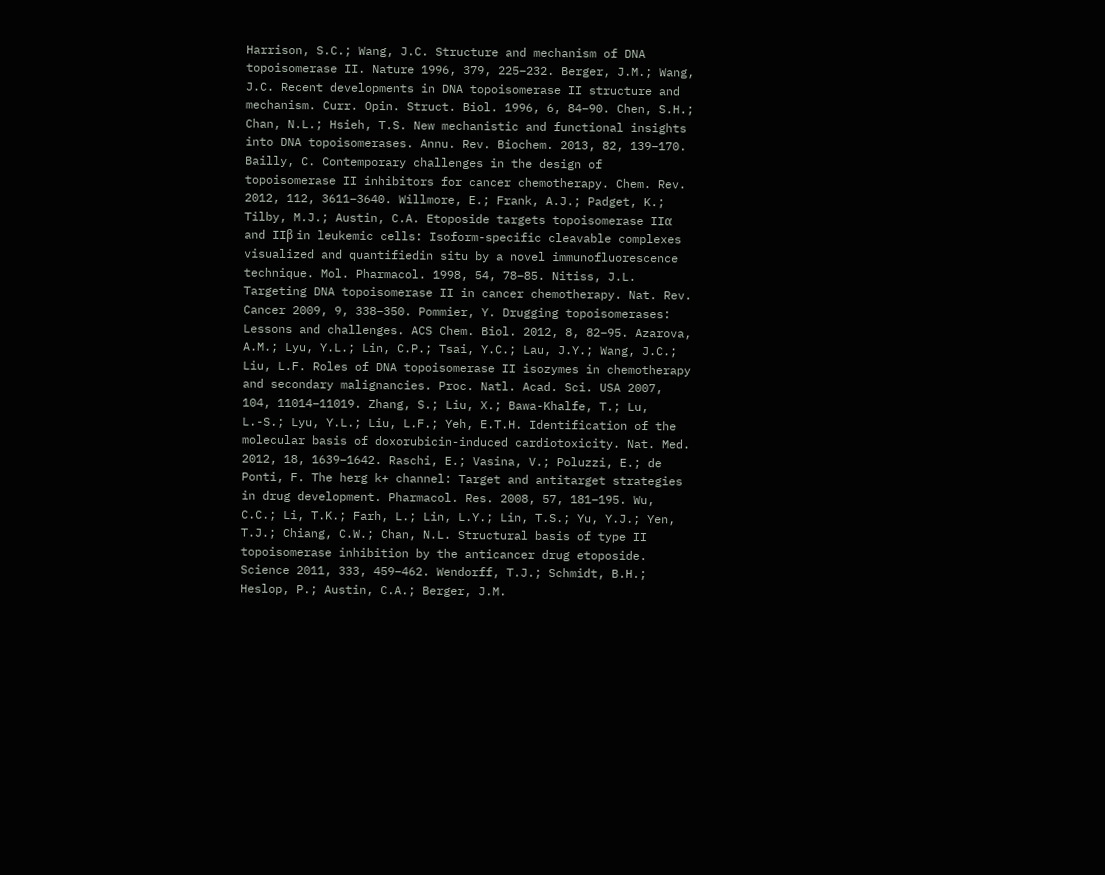Harrison, S.C.; Wang, J.C. Structure and mechanism of DNA topoisomerase II. Nature 1996, 379, 225–232. Berger, J.M.; Wang, J.C. Recent developments in DNA topoisomerase II structure and mechanism. Curr. Opin. Struct. Biol. 1996, 6, 84–90. Chen, S.H.; Chan, N.L.; Hsieh, T.S. New mechanistic and functional insights into DNA topoisomerases. Annu. Rev. Biochem. 2013, 82, 139–170. Bailly, C. Contemporary challenges in the design of topoisomerase II inhibitors for cancer chemotherapy. Chem. Rev. 2012, 112, 3611–3640. Willmore, E.; Frank, A.J.; Padget, K.; Tilby, M.J.; Austin, C.A. Etoposide targets topoisomerase IIα and IIβ in leukemic cells: Isoform-specific cleavable complexes visualized and quantifiedin situ by a novel immunofluorescence technique. Mol. Pharmacol. 1998, 54, 78–85. Nitiss, J.L. Targeting DNA topoisomerase II in cancer chemotherapy. Nat. Rev. Cancer 2009, 9, 338–350. Pommier, Y. Drugging topoisomerases: Lessons and challenges. ACS Chem. Biol. 2012, 8, 82–95. Azarova, A.M.; Lyu, Y.L.; Lin, C.P.; Tsai, Y.C.; Lau, J.Y.; Wang, J.C.; Liu, L.F. Roles of DNA topoisomerase II isozymes in chemotherapy and secondary malignancies. Proc. Natl. Acad. Sci. USA 2007, 104, 11014–11019. Zhang, S.; Liu, X.; Bawa-Khalfe, T.; Lu, L.-S.; Lyu, Y.L.; Liu, L.F.; Yeh, E.T.H. Identification of the molecular basis of doxorubicin-induced cardiotoxicity. Nat. Med. 2012, 18, 1639–1642. Raschi, E.; Vasina, V.; Poluzzi, E.; de Ponti, F. The herg k+ channel: Target and antitarget strategies in drug development. Pharmacol. Res. 2008, 57, 181–195. Wu, C.C.; Li, T.K.; Farh, L.; Lin, L.Y.; Lin, T.S.; Yu, Y.J.; Yen, T.J.; Chiang, C.W.; Chan, N.L. Structural basis of type II topoisomerase inhibition by the anticancer drug etoposide. Science 2011, 333, 459–462. Wendorff, T.J.; Schmidt, B.H.; Heslop, P.; Austin, C.A.; Berger, J.M.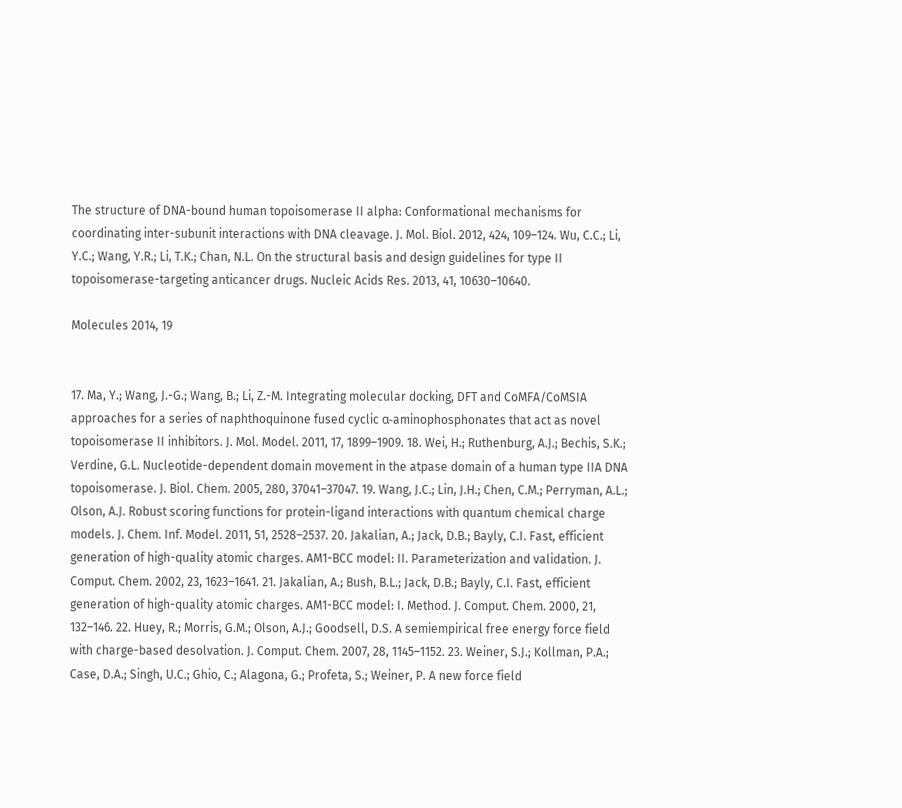The structure of DNA-bound human topoisomerase II alpha: Conformational mechanisms for coordinating inter-subunit interactions with DNA cleavage. J. Mol. Biol. 2012, 424, 109–124. Wu, C.C.; Li, Y.C.; Wang, Y.R.; Li, T.K.; Chan, N.L. On the structural basis and design guidelines for type II topoisomerase-targeting anticancer drugs. Nucleic Acids Res. 2013, 41, 10630–10640.

Molecules 2014, 19


17. Ma, Y.; Wang, J.-G.; Wang, B.; Li, Z.-M. Integrating molecular docking, DFT and CoMFA/CoMSIA approaches for a series of naphthoquinone fused cyclic α-aminophosphonates that act as novel topoisomerase II inhibitors. J. Mol. Model. 2011, 17, 1899–1909. 18. Wei, H.; Ruthenburg, A.J.; Bechis, S.K.; Verdine, G.L. Nucleotide-dependent domain movement in the atpase domain of a human type IIA DNA topoisomerase. J. Biol. Chem. 2005, 280, 37041–37047. 19. Wang, J.C.; Lin, J.H.; Chen, C.M.; Perryman, A.L.; Olson, A.J. Robust scoring functions for protein-ligand interactions with quantum chemical charge models. J. Chem. Inf. Model. 2011, 51, 2528–2537. 20. Jakalian, A.; Jack, D.B.; Bayly, C.I. Fast, efficient generation of high-quality atomic charges. AM1-BCC model: II. Parameterization and validation. J. Comput. Chem. 2002, 23, 1623–1641. 21. Jakalian, A.; Bush, B.L.; Jack, D.B.; Bayly, C.I. Fast, efficient generation of high-quality atomic charges. AM1-BCC model: I. Method. J. Comput. Chem. 2000, 21, 132–146. 22. Huey, R.; Morris, G.M.; Olson, A.J.; Goodsell, D.S. A semiempirical free energy force field with charge-based desolvation. J. Comput. Chem. 2007, 28, 1145–1152. 23. Weiner, S.J.; Kollman, P.A.; Case, D.A.; Singh, U.C.; Ghio, C.; Alagona, G.; Profeta, S.; Weiner, P. A new force field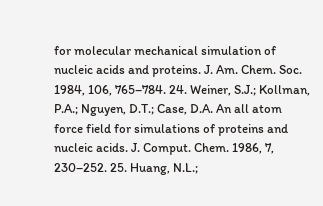for molecular mechanical simulation of nucleic acids and proteins. J. Am. Chem. Soc. 1984, 106, 765–784. 24. Weiner, S.J.; Kollman, P.A.; Nguyen, D.T.; Case, D.A. An all atom force field for simulations of proteins and nucleic acids. J. Comput. Chem. 1986, 7, 230–252. 25. Huang, N.L.;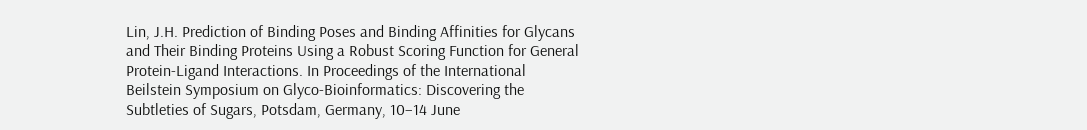Lin, J.H. Prediction of Binding Poses and Binding Affinities for Glycans and Their Binding Proteins Using a Robust Scoring Function for General Protein-Ligand Interactions. In Proceedings of the International Beilstein Symposium on Glyco-Bioinformatics: Discovering the Subtleties of Sugars, Potsdam, Germany, 10–14 June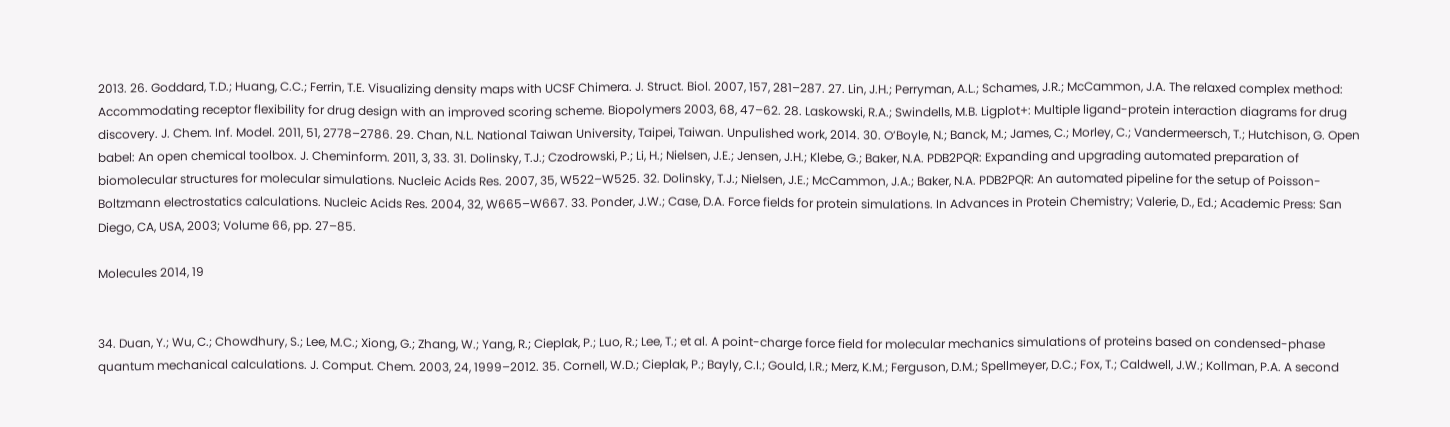2013. 26. Goddard, T.D.; Huang, C.C.; Ferrin, T.E. Visualizing density maps with UCSF Chimera. J. Struct. Biol. 2007, 157, 281–287. 27. Lin, J.H.; Perryman, A.L.; Schames, J.R.; McCammon, J.A. The relaxed complex method: Accommodating receptor flexibility for drug design with an improved scoring scheme. Biopolymers 2003, 68, 47–62. 28. Laskowski, R.A.; Swindells, M.B. Ligplot+: Multiple ligand-protein interaction diagrams for drug discovery. J. Chem. Inf. Model. 2011, 51, 2778–2786. 29. Chan, N.L. National Taiwan University, Taipei, Taiwan. Unpulished work, 2014. 30. O’Boyle, N.; Banck, M.; James, C.; Morley, C.; Vandermeersch, T.; Hutchison, G. Open babel: An open chemical toolbox. J. Cheminform. 2011, 3, 33. 31. Dolinsky, T.J.; Czodrowski, P.; Li, H.; Nielsen, J.E.; Jensen, J.H.; Klebe, G.; Baker, N.A. PDB2PQR: Expanding and upgrading automated preparation of biomolecular structures for molecular simulations. Nucleic Acids Res. 2007, 35, W522–W525. 32. Dolinsky, T.J.; Nielsen, J.E.; McCammon, J.A.; Baker, N.A. PDB2PQR: An automated pipeline for the setup of Poisson-Boltzmann electrostatics calculations. Nucleic Acids Res. 2004, 32, W665–W667. 33. Ponder, J.W.; Case, D.A. Force fields for protein simulations. In Advances in Protein Chemistry; Valerie, D., Ed.; Academic Press: San Diego, CA, USA, 2003; Volume 66, pp. 27–85.

Molecules 2014, 19


34. Duan, Y.; Wu, C.; Chowdhury, S.; Lee, M.C.; Xiong, G.; Zhang, W.; Yang, R.; Cieplak, P.; Luo, R.; Lee, T.; et al. A point-charge force field for molecular mechanics simulations of proteins based on condensed-phase quantum mechanical calculations. J. Comput. Chem. 2003, 24, 1999–2012. 35. Cornell, W.D.; Cieplak, P.; Bayly, C.I.; Gould, I.R.; Merz, K.M.; Ferguson, D.M.; Spellmeyer, D.C.; Fox, T.; Caldwell, J.W.; Kollman, P.A. A second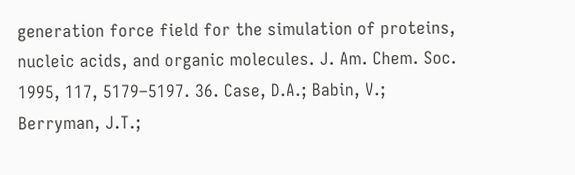generation force field for the simulation of proteins, nucleic acids, and organic molecules. J. Am. Chem. Soc. 1995, 117, 5179–5197. 36. Case, D.A.; Babin, V.; Berryman, J.T.;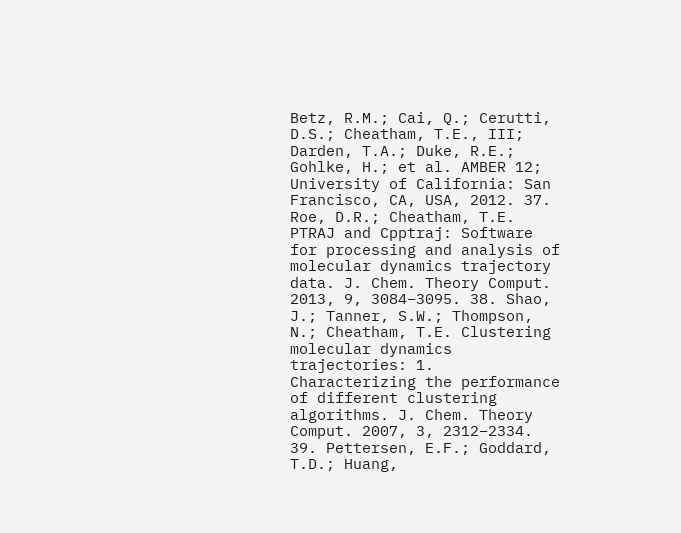Betz, R.M.; Cai, Q.; Cerutti, D.S.; Cheatham, T.E., III; Darden, T.A.; Duke, R.E.; Gohlke, H.; et al. AMBER 12; University of California: San Francisco, CA, USA, 2012. 37. Roe, D.R.; Cheatham, T.E. PTRAJ and Cpptraj: Software for processing and analysis of molecular dynamics trajectory data. J. Chem. Theory Comput. 2013, 9, 3084–3095. 38. Shao, J.; Tanner, S.W.; Thompson, N.; Cheatham, T.E. Clustering molecular dynamics trajectories: 1. Characterizing the performance of different clustering algorithms. J. Chem. Theory Comput. 2007, 3, 2312–2334. 39. Pettersen, E.F.; Goddard, T.D.; Huang,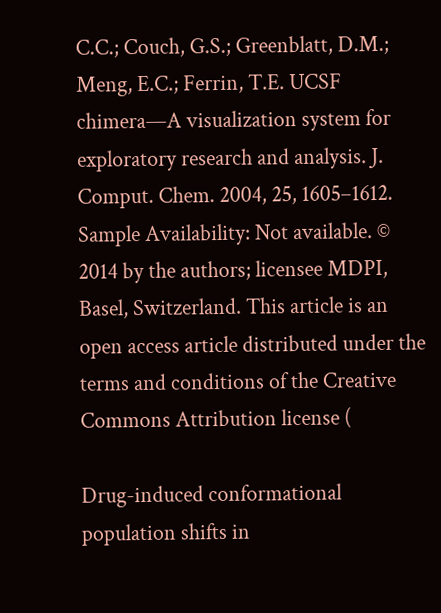C.C.; Couch, G.S.; Greenblatt, D.M.; Meng, E.C.; Ferrin, T.E. UCSF chimera—A visualization system for exploratory research and analysis. J. Comput. Chem. 2004, 25, 1605–1612. Sample Availability: Not available. © 2014 by the authors; licensee MDPI, Basel, Switzerland. This article is an open access article distributed under the terms and conditions of the Creative Commons Attribution license (

Drug-induced conformational population shifts in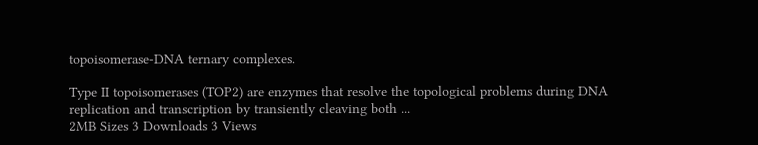topoisomerase-DNA ternary complexes.

Type II topoisomerases (TOP2) are enzymes that resolve the topological problems during DNA replication and transcription by transiently cleaving both ...
2MB Sizes 3 Downloads 3 Views